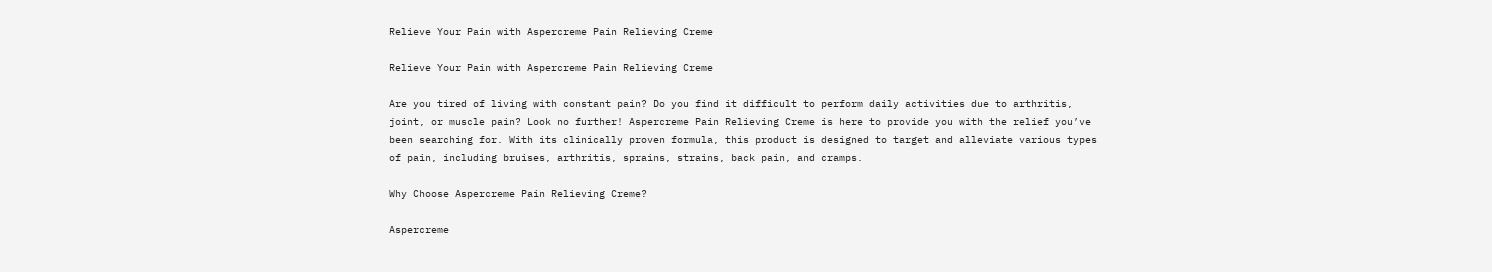Relieve Your Pain with Aspercreme Pain Relieving Creme

Relieve Your Pain with Aspercreme Pain Relieving Creme

Are you tired of living with constant pain? Do you find it difficult to perform daily activities due to arthritis, joint, or muscle pain? Look no further! Aspercreme Pain Relieving Creme is here to provide you with the relief you’ve been searching for. With its clinically proven formula, this product is designed to target and alleviate various types of pain, including bruises, arthritis, sprains, strains, back pain, and cramps.

Why Choose Aspercreme Pain Relieving Creme?

Aspercreme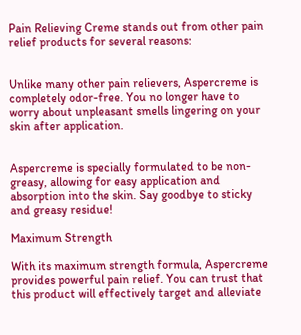Pain Relieving Creme stands out from other pain relief products for several reasons:


Unlike many other pain relievers, Aspercreme is completely odor-free. You no longer have to worry about unpleasant smells lingering on your skin after application.


Aspercreme is specially formulated to be non-greasy, allowing for easy application and absorption into the skin. Say goodbye to sticky and greasy residue!

Maximum Strength

With its maximum strength formula, Aspercreme provides powerful pain relief. You can trust that this product will effectively target and alleviate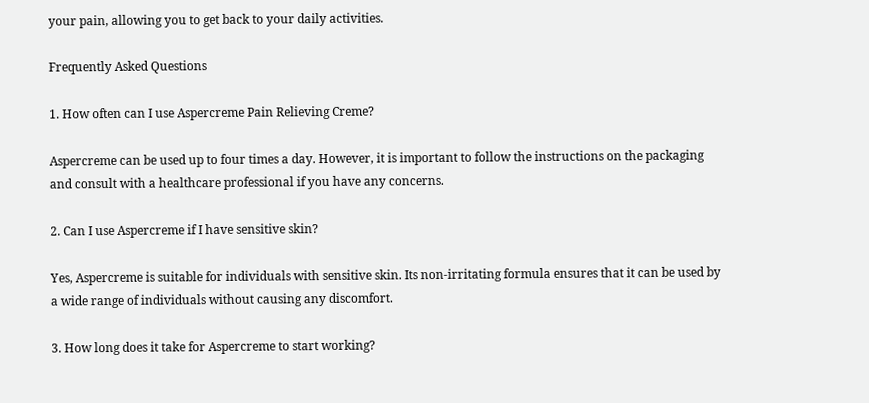your pain, allowing you to get back to your daily activities.

Frequently Asked Questions

1. How often can I use Aspercreme Pain Relieving Creme?

Aspercreme can be used up to four times a day. However, it is important to follow the instructions on the packaging and consult with a healthcare professional if you have any concerns.

2. Can I use Aspercreme if I have sensitive skin?

Yes, Aspercreme is suitable for individuals with sensitive skin. Its non-irritating formula ensures that it can be used by a wide range of individuals without causing any discomfort.

3. How long does it take for Aspercreme to start working?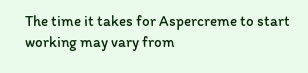The time it takes for Aspercreme to start working may vary from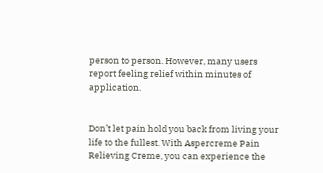person to person. However, many users report feeling relief within minutes of application.


Don’t let pain hold you back from living your life to the fullest. With Aspercreme Pain Relieving Creme, you can experience the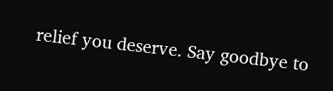relief you deserve. Say goodbye to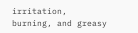irritation, burning, and greasy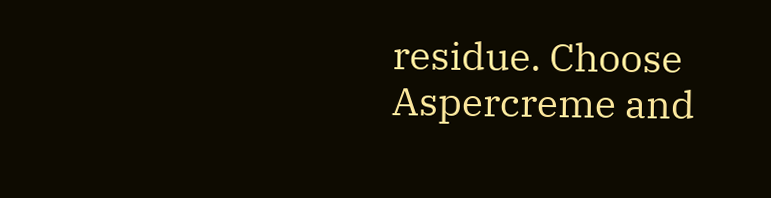residue. Choose Aspercreme and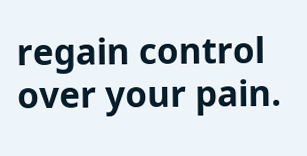regain control over your pain.